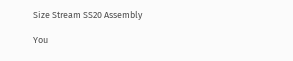Size Stream SS20 Assembly

You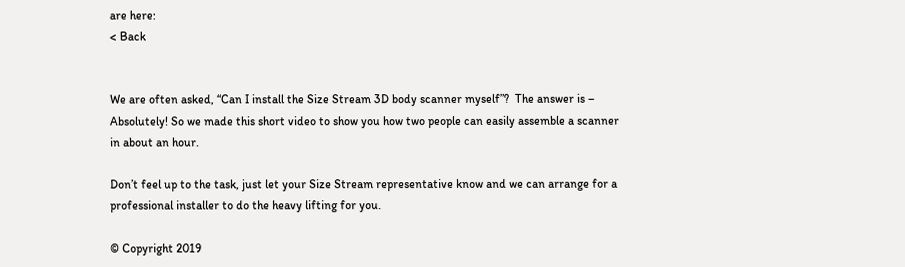are here:
< Back


We are often asked, “Can I install the Size Stream 3D body scanner myself”?  The answer is – Absolutely! So we made this short video to show you how two people can easily assemble a scanner in about an hour.

Don’t feel up to the task, just let your Size Stream representative know and we can arrange for a professional installer to do the heavy lifting for you.

© Copyright 2019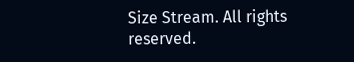Size Stream. All rights reserved.